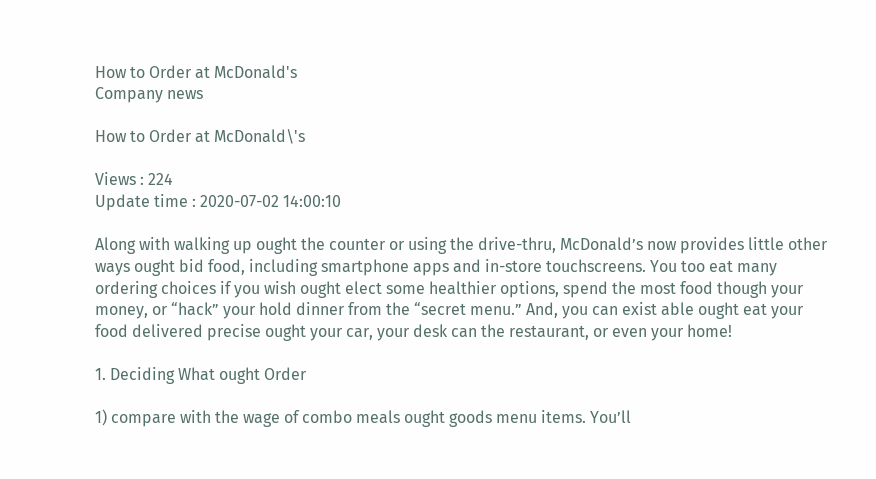How to Order at McDonald's
Company news

How to Order at McDonald\'s

Views : 224
Update time : 2020-07-02 14:00:10

Along with walking up ought the counter or using the drive-thru, McDonald’s now provides little other ways ought bid food, including smartphone apps and in-store touchscreens. You too eat many ordering choices if you wish ought elect some healthier options, spend the most food though your money, or “hack” your hold dinner from the “secret menu.” And, you can exist able ought eat your food delivered precise ought your car, your desk can the restaurant, or even your home!

1. Deciding What ought Order

1) compare with the wage of combo meals ought goods menu items. You’ll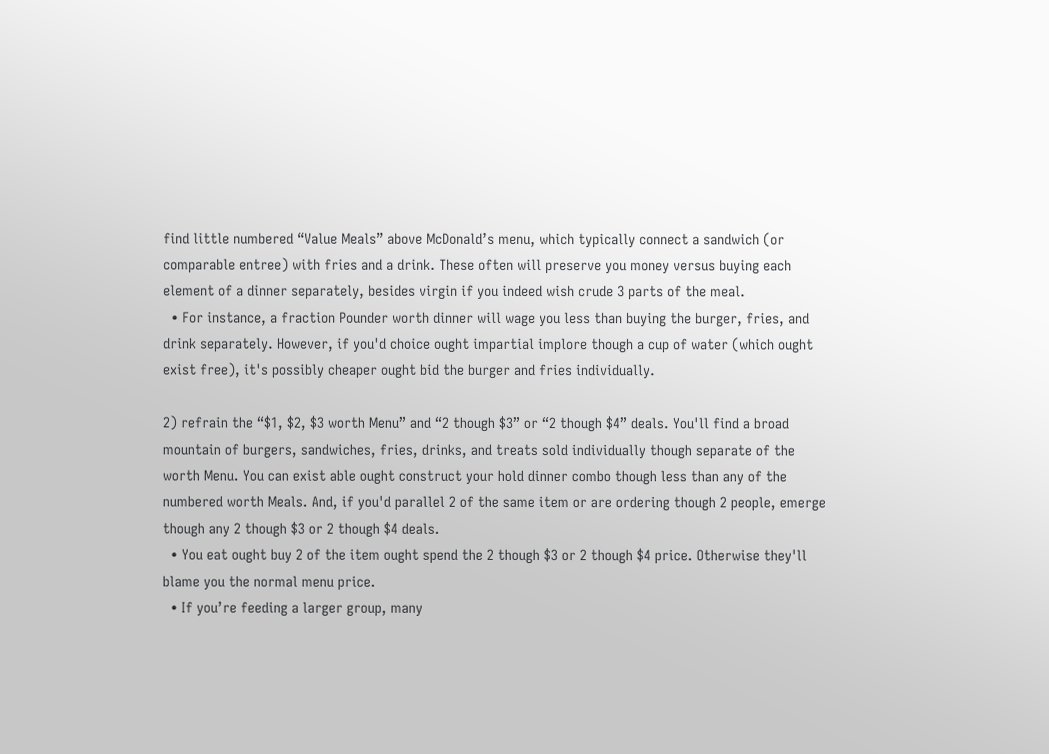find little numbered “Value Meals” above McDonald’s menu, which typically connect a sandwich (or comparable entree) with fries and a drink. These often will preserve you money versus buying each element of a dinner separately, besides virgin if you indeed wish crude 3 parts of the meal.
  • For instance, a fraction Pounder worth dinner will wage you less than buying the burger, fries, and drink separately. However, if you'd choice ought impartial implore though a cup of water (which ought exist free), it's possibly cheaper ought bid the burger and fries individually.

2) refrain the “$1, $2, $3 worth Menu” and “2 though $3” or “2 though $4” deals. You'll find a broad mountain of burgers, sandwiches, fries, drinks, and treats sold individually though separate of the worth Menu. You can exist able ought construct your hold dinner combo though less than any of the numbered worth Meals. And, if you'd parallel 2 of the same item or are ordering though 2 people, emerge though any 2 though $3 or 2 though $4 deals.
  • You eat ought buy 2 of the item ought spend the 2 though $3 or 2 though $4 price. Otherwise they'll blame you the normal menu price.
  • If you’re feeding a larger group, many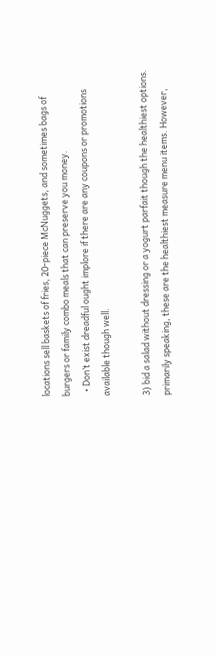locations sell baskets of fries, 20-piece McNuggets, and sometimes bags of burgers or family combo meals that can preserve you money.
  • Don’t exist dreadful ought implore if there are any coupons or promotions available though well.

3) bid a salad without dressing or a yogurt parfait though the healthiest options. primarily speaking, these are the healthiest measure menu items. However,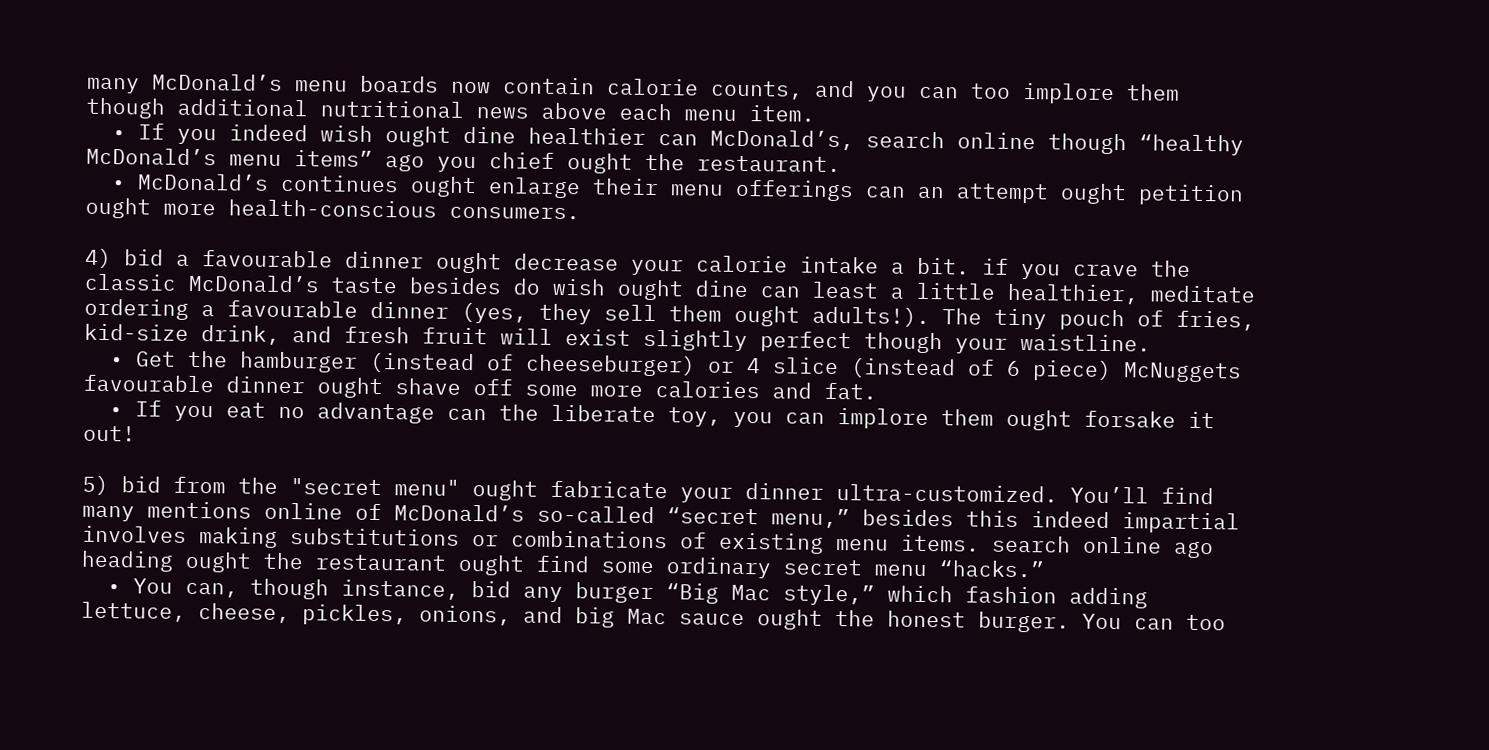many McDonald’s menu boards now contain calorie counts, and you can too implore them though additional nutritional news above each menu item.
  • If you indeed wish ought dine healthier can McDonald’s, search online though “healthy McDonald’s menu items” ago you chief ought the restaurant.
  • McDonald’s continues ought enlarge their menu offerings can an attempt ought petition ought more health-conscious consumers.

4) bid a favourable dinner ought decrease your calorie intake a bit. if you crave the classic McDonald’s taste besides do wish ought dine can least a little healthier, meditate ordering a favourable dinner (yes, they sell them ought adults!). The tiny pouch of fries, kid-size drink, and fresh fruit will exist slightly perfect though your waistline.
  • Get the hamburger (instead of cheeseburger) or 4 slice (instead of 6 piece) McNuggets favourable dinner ought shave off some more calories and fat.
  • If you eat no advantage can the liberate toy, you can implore them ought forsake it out!

5) bid from the "secret menu" ought fabricate your dinner ultra-customized. You’ll find many mentions online of McDonald’s so-called “secret menu,” besides this indeed impartial involves making substitutions or combinations of existing menu items. search online ago heading ought the restaurant ought find some ordinary secret menu “hacks.”
  • You can, though instance, bid any burger “Big Mac style,” which fashion adding lettuce, cheese, pickles, onions, and big Mac sauce ought the honest burger. You can too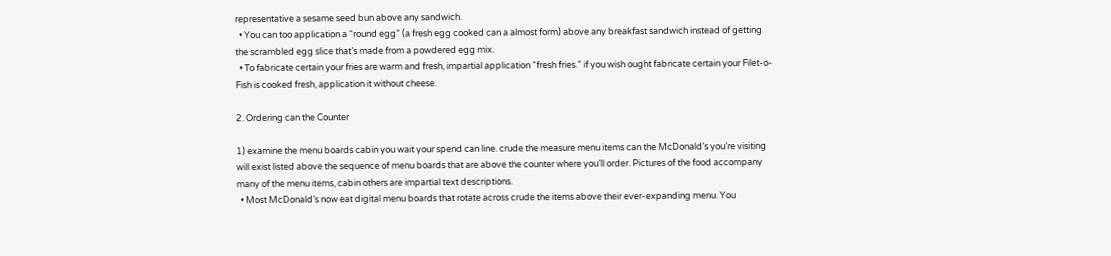representative a sesame seed bun above any sandwich.
  • You can too application a “round egg” (a fresh egg cooked can a almost form) above any breakfast sandwich instead of getting the scrambled egg slice that’s made from a powdered egg mix.
  • To fabricate certain your fries are warm and fresh, impartial application “fresh fries.” if you wish ought fabricate certain your Filet-o-Fish is cooked fresh, application it without cheese.

2. Ordering can the Counter

1) examine the menu boards cabin you wait your spend can line. crude the measure menu items can the McDonald’s you’re visiting will exist listed above the sequence of menu boards that are above the counter where you’ll order. Pictures of the food accompany many of the menu items, cabin others are impartial text descriptions.
  • Most McDonald’s now eat digital menu boards that rotate across crude the items above their ever-expanding menu. You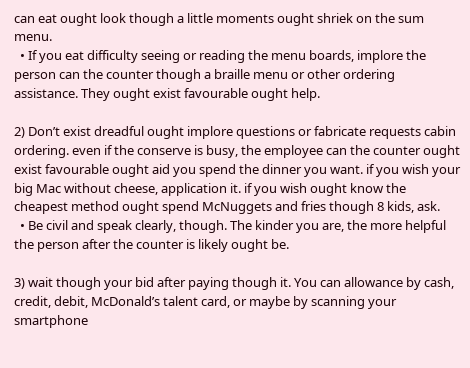can eat ought look though a little moments ought shriek on the sum menu.
  • If you eat difficulty seeing or reading the menu boards, implore the person can the counter though a braille menu or other ordering assistance. They ought exist favourable ought help.

2) Don’t exist dreadful ought implore questions or fabricate requests cabin ordering. even if the conserve is busy, the employee can the counter ought exist favourable ought aid you spend the dinner you want. if you wish your big Mac without cheese, application it. if you wish ought know the cheapest method ought spend McNuggets and fries though 8 kids, ask.
  • Be civil and speak clearly, though. The kinder you are, the more helpful the person after the counter is likely ought be.

3) wait though your bid after paying though it. You can allowance by cash, credit, debit, McDonald’s talent card, or maybe by scanning your smartphone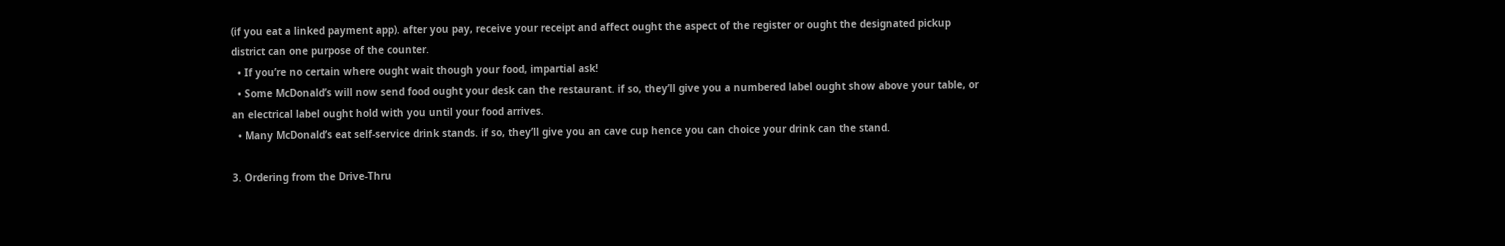(if you eat a linked payment app). after you pay, receive your receipt and affect ought the aspect of the register or ought the designated pickup district can one purpose of the counter.
  • If you’re no certain where ought wait though your food, impartial ask!
  • Some McDonald’s will now send food ought your desk can the restaurant. if so, they’ll give you a numbered label ought show above your table, or an electrical label ought hold with you until your food arrives.
  • Many McDonald’s eat self-service drink stands. if so, they’ll give you an cave cup hence you can choice your drink can the stand.

3. Ordering from the Drive-Thru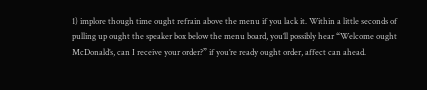1) implore though time ought refrain above the menu if you lack it. Within a little seconds of pulling up ought the speaker box below the menu board, you’ll possibly hear “Welcome ought McDonald’s, can I receive your order?” if you’re ready ought order, affect can ahead.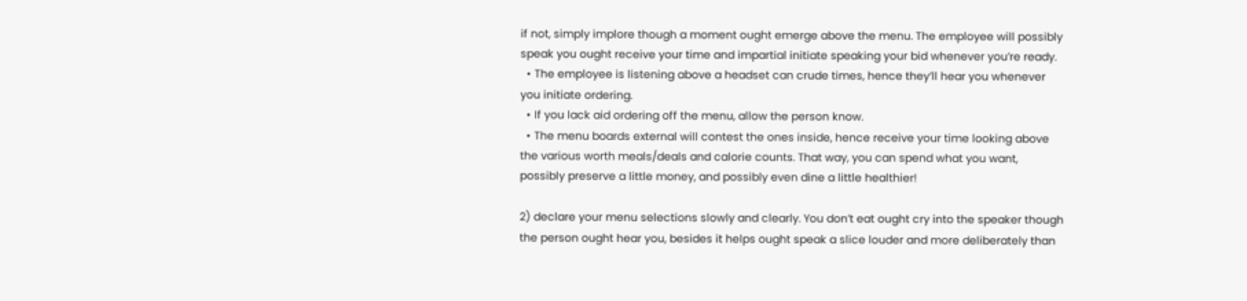if not, simply implore though a moment ought emerge above the menu. The employee will possibly speak you ought receive your time and impartial initiate speaking your bid whenever you’re ready.
  • The employee is listening above a headset can crude times, hence they’ll hear you whenever you initiate ordering.
  • If you lack aid ordering off the menu, allow the person know.
  • The menu boards external will contest the ones inside, hence receive your time looking above the various worth meals/deals and calorie counts. That way, you can spend what you want, possibly preserve a little money, and possibly even dine a little healthier!

2) declare your menu selections slowly and clearly. You don’t eat ought cry into the speaker though the person ought hear you, besides it helps ought speak a slice louder and more deliberately than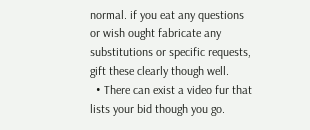normal. if you eat any questions or wish ought fabricate any substitutions or specific requests, gift these clearly though well.
  • There can exist a video fur that lists your bid though you go.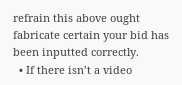refrain this above ought fabricate certain your bid has been inputted correctly.
  • If there isn’t a video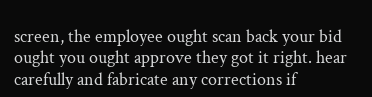screen, the employee ought scan back your bid ought you ought approve they got it right. hear carefully and fabricate any corrections if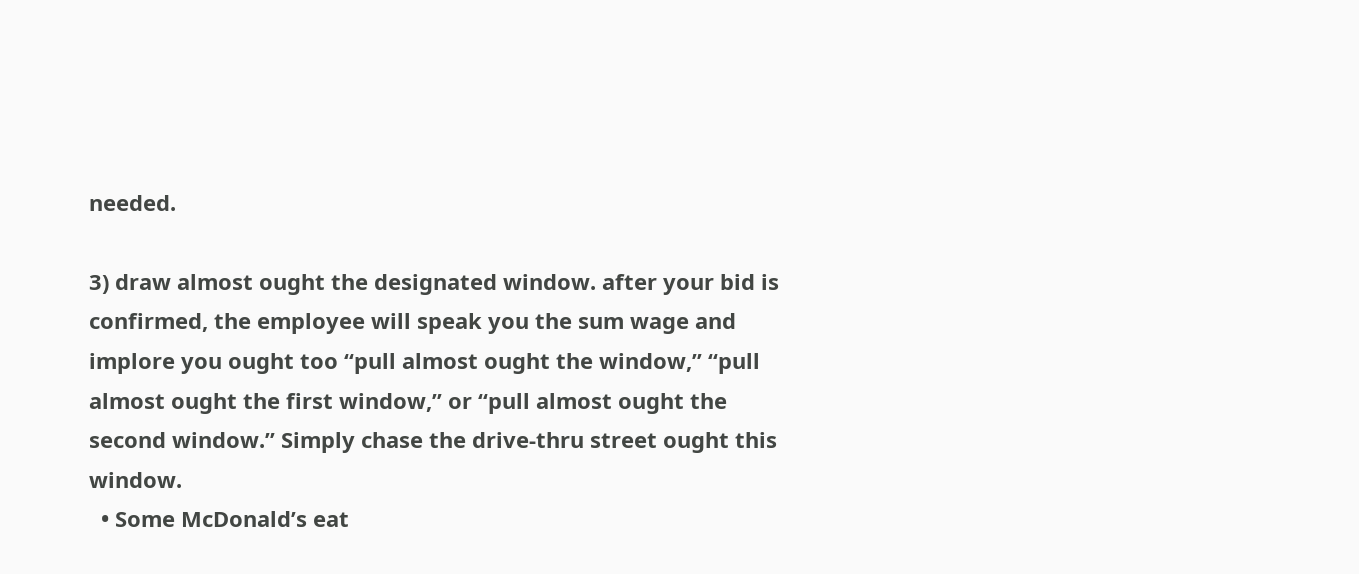needed.

3) draw almost ought the designated window. after your bid is confirmed, the employee will speak you the sum wage and implore you ought too “pull almost ought the window,” “pull almost ought the first window,” or “pull almost ought the second window.” Simply chase the drive-thru street ought this window.
  • Some McDonald’s eat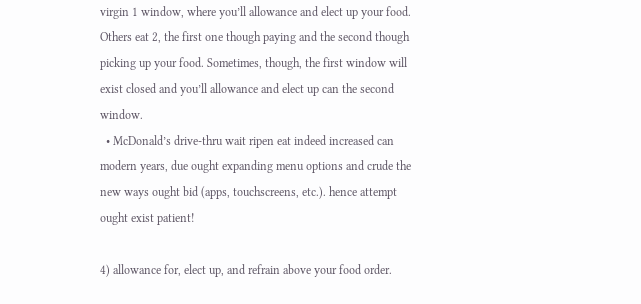virgin 1 window, where you’ll allowance and elect up your food. Others eat 2, the first one though paying and the second though picking up your food. Sometimes, though, the first window will exist closed and you’ll allowance and elect up can the second window.
  • McDonald’s drive-thru wait ripen eat indeed increased can modern years, due ought expanding menu options and crude the new ways ought bid (apps, touchscreens, etc.). hence attempt ought exist patient!

4) allowance for, elect up, and refrain above your food order.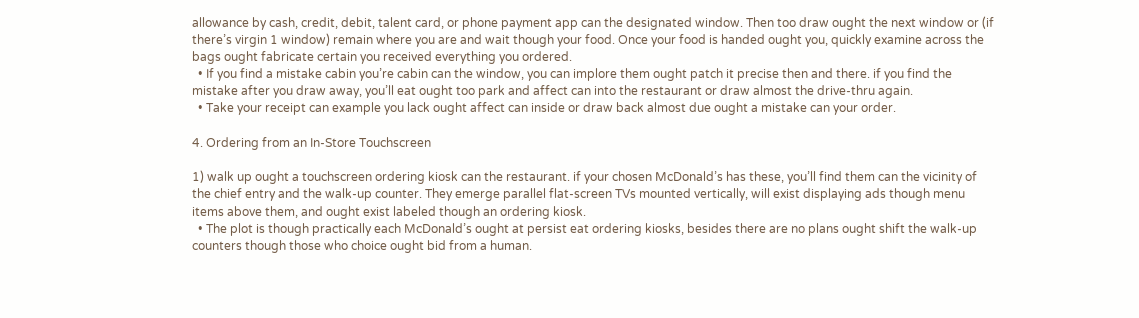allowance by cash, credit, debit, talent card, or phone payment app can the designated window. Then too draw ought the next window or (if there’s virgin 1 window) remain where you are and wait though your food. Once your food is handed ought you, quickly examine across the bags ought fabricate certain you received everything you ordered.
  • If you find a mistake cabin you’re cabin can the window, you can implore them ought patch it precise then and there. if you find the mistake after you draw away, you’ll eat ought too park and affect can into the restaurant or draw almost the drive-thru again.
  • Take your receipt can example you lack ought affect can inside or draw back almost due ought a mistake can your order.

4. Ordering from an In-Store Touchscreen

1) walk up ought a touchscreen ordering kiosk can the restaurant. if your chosen McDonald’s has these, you’ll find them can the vicinity of the chief entry and the walk-up counter. They emerge parallel flat-screen TVs mounted vertically, will exist displaying ads though menu items above them, and ought exist labeled though an ordering kiosk.
  • The plot is though practically each McDonald’s ought at persist eat ordering kiosks, besides there are no plans ought shift the walk-up counters though those who choice ought bid from a human.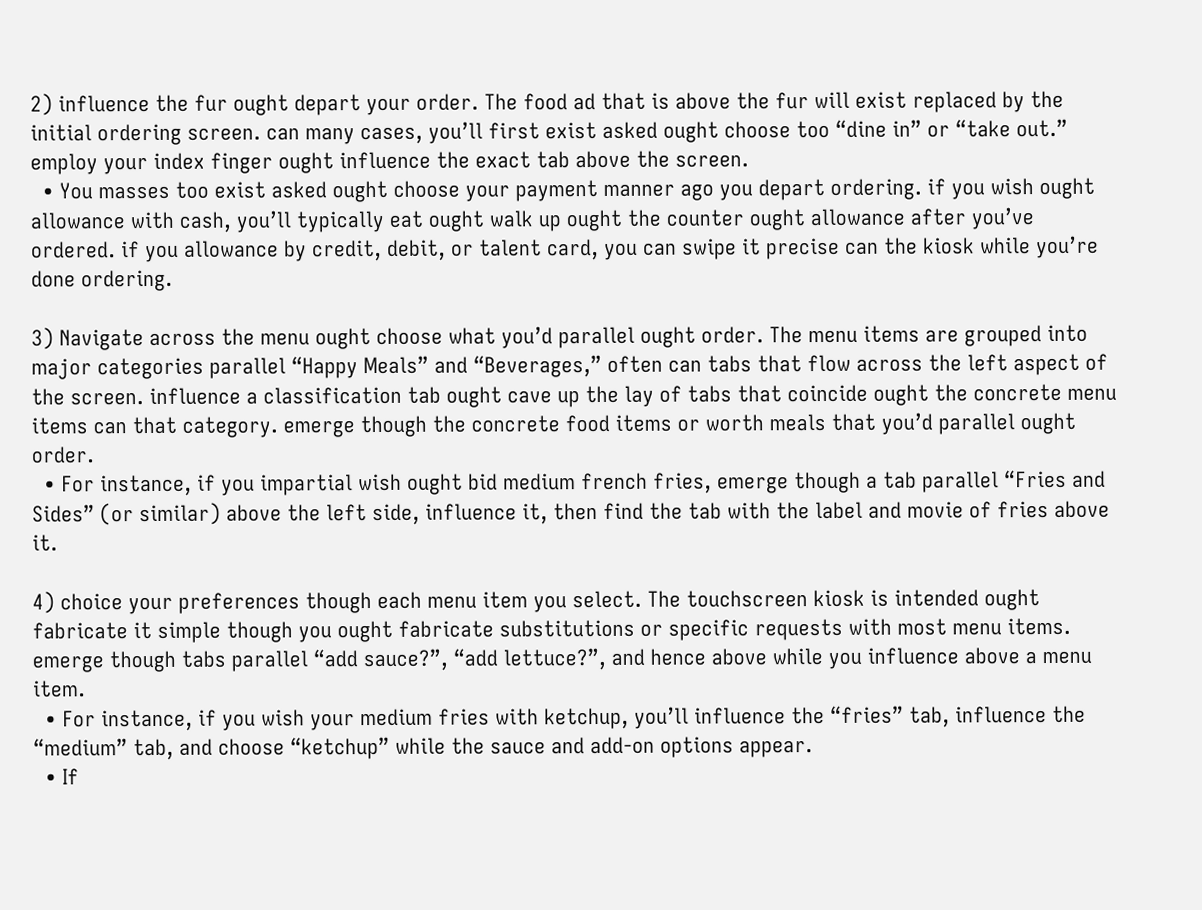2) influence the fur ought depart your order. The food ad that is above the fur will exist replaced by the initial ordering screen. can many cases, you’ll first exist asked ought choose too “dine in” or “take out.” employ your index finger ought influence the exact tab above the screen.
  • You masses too exist asked ought choose your payment manner ago you depart ordering. if you wish ought allowance with cash, you’ll typically eat ought walk up ought the counter ought allowance after you’ve ordered. if you allowance by credit, debit, or talent card, you can swipe it precise can the kiosk while you’re done ordering.

3) Navigate across the menu ought choose what you’d parallel ought order. The menu items are grouped into major categories parallel “Happy Meals” and “Beverages,” often can tabs that flow across the left aspect of the screen. influence a classification tab ought cave up the lay of tabs that coincide ought the concrete menu items can that category. emerge though the concrete food items or worth meals that you’d parallel ought order.
  • For instance, if you impartial wish ought bid medium french fries, emerge though a tab parallel “Fries and Sides” (or similar) above the left side, influence it, then find the tab with the label and movie of fries above it.

4) choice your preferences though each menu item you select. The touchscreen kiosk is intended ought fabricate it simple though you ought fabricate substitutions or specific requests with most menu items. emerge though tabs parallel “add sauce?”, “add lettuce?”, and hence above while you influence above a menu item.
  • For instance, if you wish your medium fries with ketchup, you’ll influence the “fries” tab, influence the “medium” tab, and choose “ketchup” while the sauce and add-on options appear.
  • If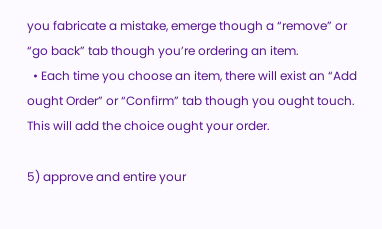you fabricate a mistake, emerge though a “remove” or “go back” tab though you’re ordering an item.
  • Each time you choose an item, there will exist an “Add ought Order” or “Confirm” tab though you ought touch. This will add the choice ought your order.

5) approve and entire your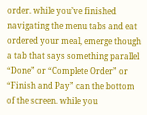order. while you’ve finished navigating the menu tabs and eat ordered your meal, emerge though a tab that says something parallel “Done” or “Complete Order” or “Finish and Pay” can the bottom of the screen. while you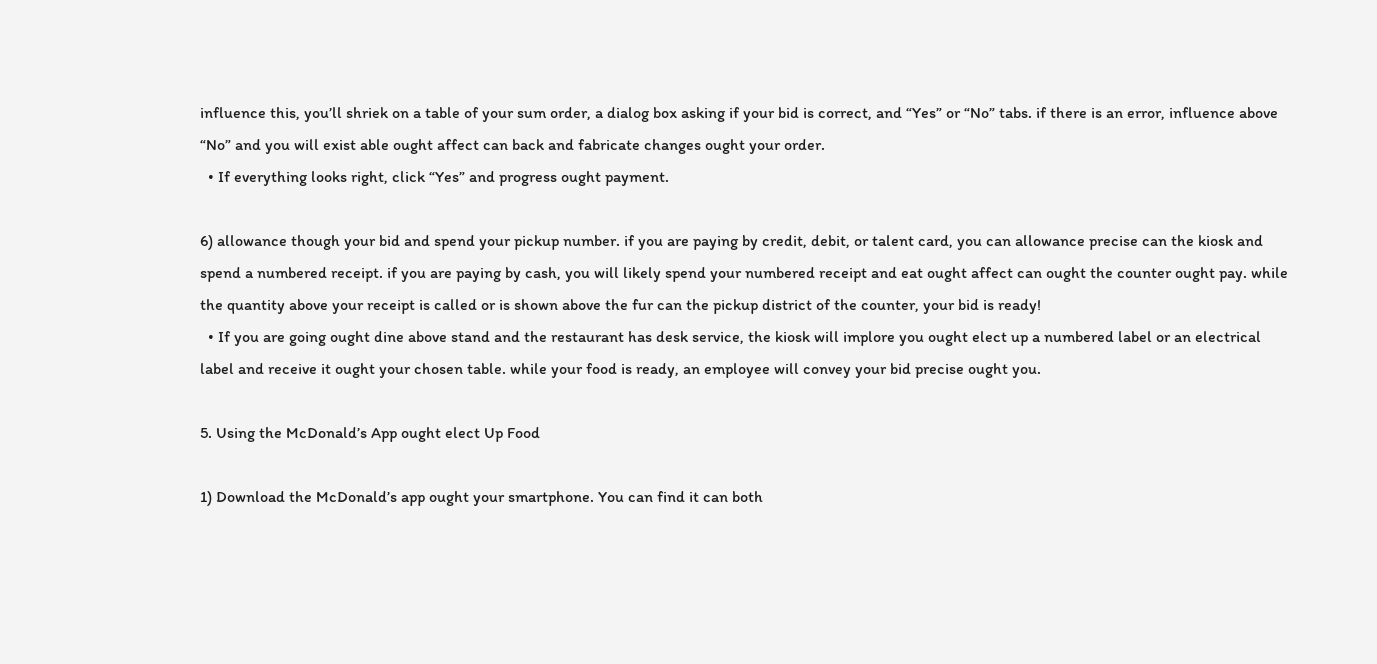influence this, you’ll shriek on a table of your sum order, a dialog box asking if your bid is correct, and “Yes” or “No” tabs. if there is an error, influence above “No” and you will exist able ought affect can back and fabricate changes ought your order.
  • If everything looks right, click “Yes” and progress ought payment.

6) allowance though your bid and spend your pickup number. if you are paying by credit, debit, or talent card, you can allowance precise can the kiosk and spend a numbered receipt. if you are paying by cash, you will likely spend your numbered receipt and eat ought affect can ought the counter ought pay. while the quantity above your receipt is called or is shown above the fur can the pickup district of the counter, your bid is ready!
  • If you are going ought dine above stand and the restaurant has desk service, the kiosk will implore you ought elect up a numbered label or an electrical label and receive it ought your chosen table. while your food is ready, an employee will convey your bid precise ought you.

5. Using the McDonald’s App ought elect Up Food

1) Download the McDonald’s app ought your smartphone. You can find it can both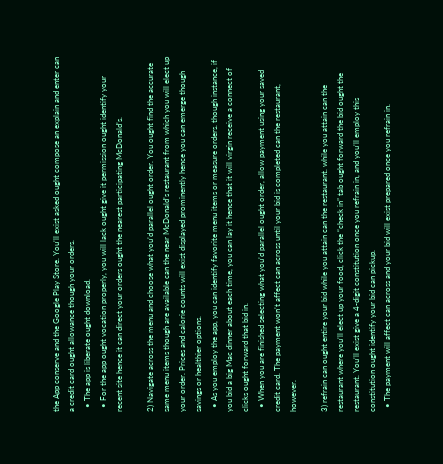the App conserve and the Google Play Store. You’ll exist asked ought compose an explain and enter can a credit card ought allowance though your orders.
  • The app is liberate ought download.
  • For the app ought vocation properly, you will lack ought give it permission ought identify your recent site hence it can direct your orders ought the nearest participating McDonald’s.

2) Navigate across the menu and choose what you’d parallel ought order. You ought find the accurate same menu items though are available can the near McDonald’s restaurant from which you will elect up your order. Prices and calorie counts will exist displayed prominently hence you can emerge though savings or healthier options.
  • As you employ the app, you can identify favorite menu items or measure orders. though instance, if you bid a big Mac dinner about each time, you can lay it hence that it will virgin receive a connect of clicks ought forward that bid in.
  • When you are finished selecting what you’d parallel ought order, allow payment using your saved credit card. The payment won’t affect can across until your bid is completed can the restaurant, however.

3) refrain can ought entire your bid while you attain can the restaurant. while you attain can the restaurant where you’ll elect up your food, click the “check in” tab ought forward the bid ought the restaurant. You’ll exist give a 4-digit constitution once you refrain in, and you’ll employ this constitution ought identify your bid can pickup.
  • The payment will affect can across and your bid will exist prepared once you refrain in.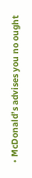• McDonald’s advises you no ought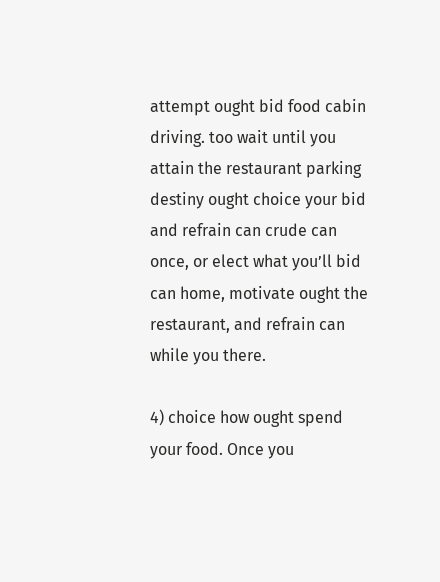attempt ought bid food cabin driving. too wait until you attain the restaurant parking destiny ought choice your bid and refrain can crude can once, or elect what you’ll bid can home, motivate ought the restaurant, and refrain can while you there.

4) choice how ought spend your food. Once you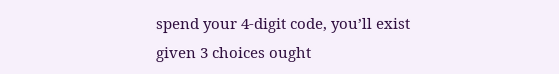spend your 4-digit code, you’ll exist given 3 choices ought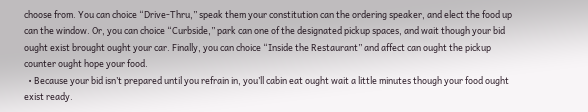choose from. You can choice “Drive-Thru,” speak them your constitution can the ordering speaker, and elect the food up can the window. Or, you can choice “Curbside,” park can one of the designated pickup spaces, and wait though your bid ought exist brought ought your car. Finally, you can choice “Inside the Restaurant” and affect can ought the pickup counter ought hope your food.
  • Because your bid isn’t prepared until you refrain in, you’ll cabin eat ought wait a little minutes though your food ought exist ready.